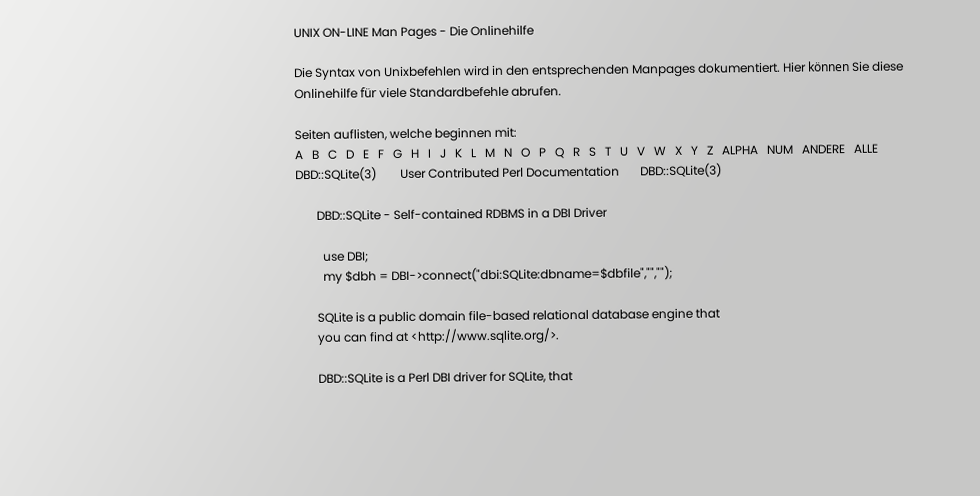UNIX ON-LINE Man Pages - Die Onlinehilfe

Die Syntax von Unixbefehlen wird in den entsprechenden Manpages dokumentiert. Hier können Sie diese Onlinehilfe für viele Standardbefehle abrufen.

Seiten auflisten, welche beginnen mit:
A   B   C   D   E   F   G   H   I   J   K   L   M   N   O   P   Q   R   S   T   U   V   W   X   Y   Z   ALPHA   NUM   ANDERE   ALLE
DBD::SQLite(3)        User Contributed Perl Documentation       DBD::SQLite(3)

       DBD::SQLite - Self-contained RDBMS in a DBI Driver

         use DBI;
         my $dbh = DBI->connect("dbi:SQLite:dbname=$dbfile","","");

       SQLite is a public domain file-based relational database engine that
       you can find at <http://www.sqlite.org/>.

       DBD::SQLite is a Perl DBI driver for SQLite, that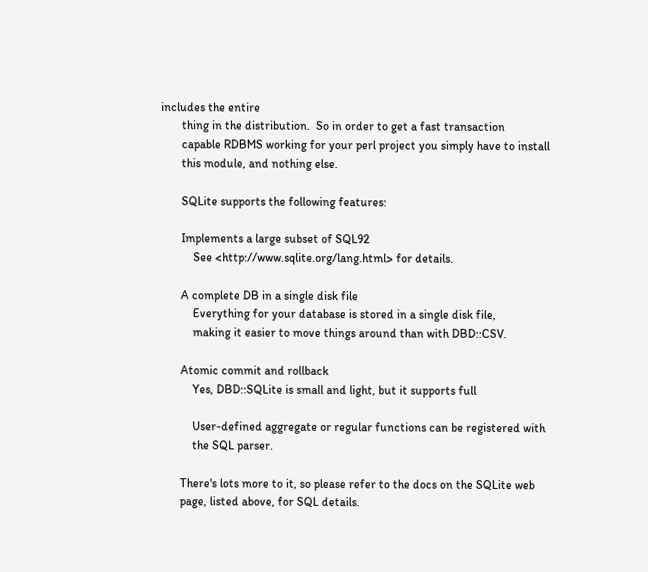includes the entire
       thing in the distribution.  So in order to get a fast transaction
       capable RDBMS working for your perl project you simply have to install
       this module, and nothing else.

       SQLite supports the following features:

       Implements a large subset of SQL92
           See <http://www.sqlite.org/lang.html> for details.

       A complete DB in a single disk file
           Everything for your database is stored in a single disk file,
           making it easier to move things around than with DBD::CSV.

       Atomic commit and rollback
           Yes, DBD::SQLite is small and light, but it supports full

           User-defined aggregate or regular functions can be registered with
           the SQL parser.

       There's lots more to it, so please refer to the docs on the SQLite web
       page, listed above, for SQL details.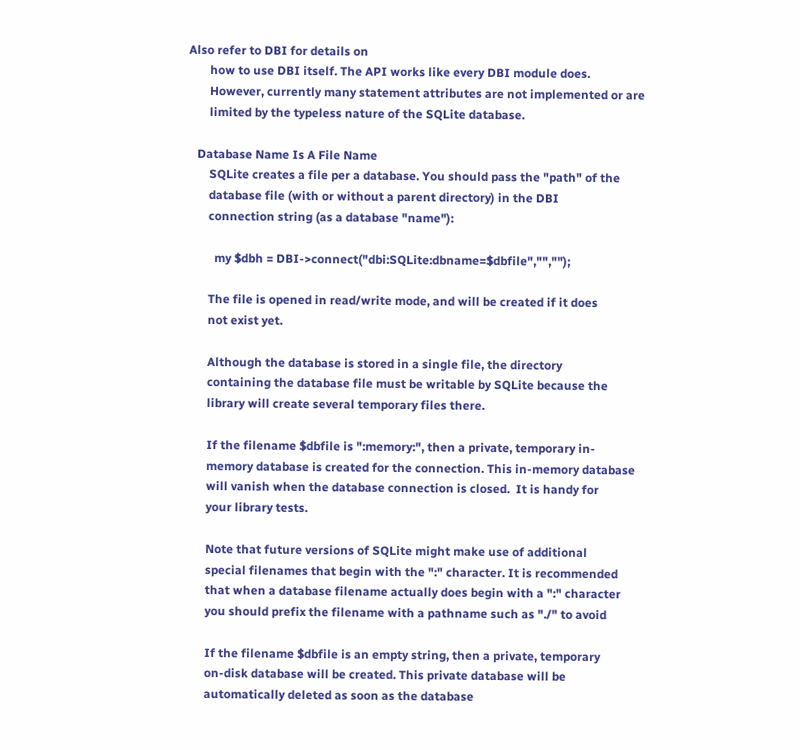Also refer to DBI for details on
       how to use DBI itself. The API works like every DBI module does.
       However, currently many statement attributes are not implemented or are
       limited by the typeless nature of the SQLite database.

   Database Name Is A File Name
       SQLite creates a file per a database. You should pass the "path" of the
       database file (with or without a parent directory) in the DBI
       connection string (as a database "name"):

         my $dbh = DBI->connect("dbi:SQLite:dbname=$dbfile","","");

       The file is opened in read/write mode, and will be created if it does
       not exist yet.

       Although the database is stored in a single file, the directory
       containing the database file must be writable by SQLite because the
       library will create several temporary files there.

       If the filename $dbfile is ":memory:", then a private, temporary in-
       memory database is created for the connection. This in-memory database
       will vanish when the database connection is closed.  It is handy for
       your library tests.

       Note that future versions of SQLite might make use of additional
       special filenames that begin with the ":" character. It is recommended
       that when a database filename actually does begin with a ":" character
       you should prefix the filename with a pathname such as "./" to avoid

       If the filename $dbfile is an empty string, then a private, temporary
       on-disk database will be created. This private database will be
       automatically deleted as soon as the database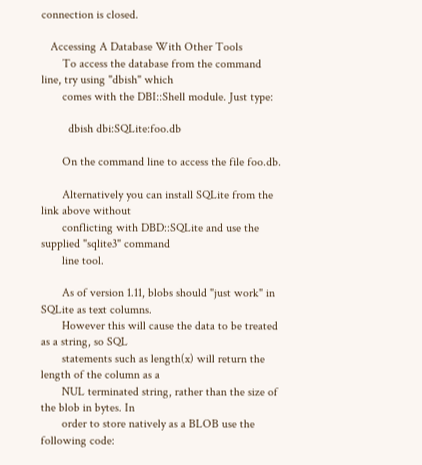connection is closed.

   Accessing A Database With Other Tools
       To access the database from the command line, try using "dbish" which
       comes with the DBI::Shell module. Just type:

         dbish dbi:SQLite:foo.db

       On the command line to access the file foo.db.

       Alternatively you can install SQLite from the link above without
       conflicting with DBD::SQLite and use the supplied "sqlite3" command
       line tool.

       As of version 1.11, blobs should "just work" in SQLite as text columns.
       However this will cause the data to be treated as a string, so SQL
       statements such as length(x) will return the length of the column as a
       NUL terminated string, rather than the size of the blob in bytes. In
       order to store natively as a BLOB use the following code: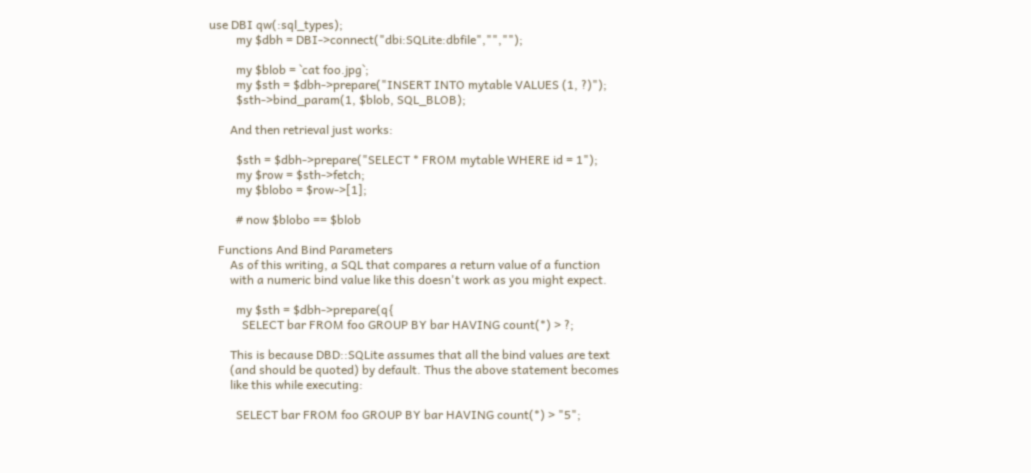use DBI qw(:sql_types);
         my $dbh = DBI->connect("dbi:SQLite:dbfile","","");

         my $blob = `cat foo.jpg`;
         my $sth = $dbh->prepare("INSERT INTO mytable VALUES (1, ?)");
         $sth->bind_param(1, $blob, SQL_BLOB);

       And then retrieval just works:

         $sth = $dbh->prepare("SELECT * FROM mytable WHERE id = 1");
         my $row = $sth->fetch;
         my $blobo = $row->[1];

         # now $blobo == $blob

   Functions And Bind Parameters
       As of this writing, a SQL that compares a return value of a function
       with a numeric bind value like this doesn't work as you might expect.

         my $sth = $dbh->prepare(q{
           SELECT bar FROM foo GROUP BY bar HAVING count(*) > ?;

       This is because DBD::SQLite assumes that all the bind values are text
       (and should be quoted) by default. Thus the above statement becomes
       like this while executing:

         SELECT bar FROM foo GROUP BY bar HAVING count(*) > "5";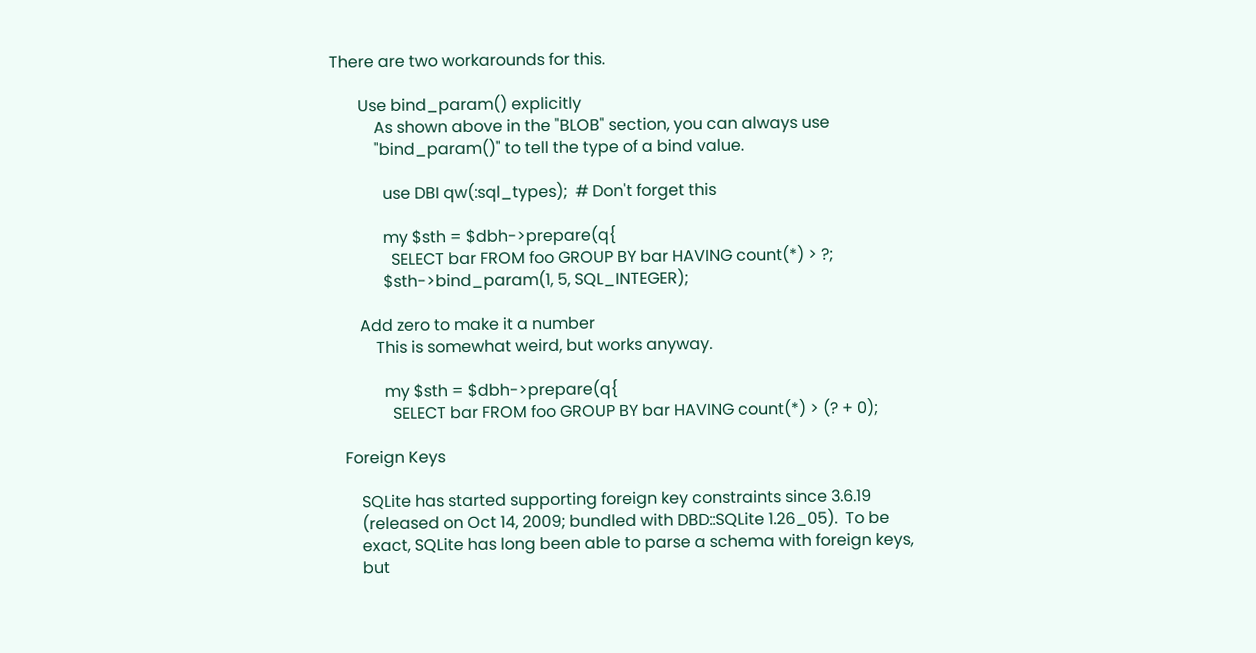There are two workarounds for this.

       Use bind_param() explicitly
           As shown above in the "BLOB" section, you can always use
           "bind_param()" to tell the type of a bind value.

             use DBI qw(:sql_types);  # Don't forget this

             my $sth = $dbh->prepare(q{
               SELECT bar FROM foo GROUP BY bar HAVING count(*) > ?;
             $sth->bind_param(1, 5, SQL_INTEGER);

       Add zero to make it a number
           This is somewhat weird, but works anyway.

             my $sth = $dbh->prepare(q{
               SELECT bar FROM foo GROUP BY bar HAVING count(*) > (? + 0);

   Foreign Keys

       SQLite has started supporting foreign key constraints since 3.6.19
       (released on Oct 14, 2009; bundled with DBD::SQLite 1.26_05).  To be
       exact, SQLite has long been able to parse a schema with foreign keys,
       but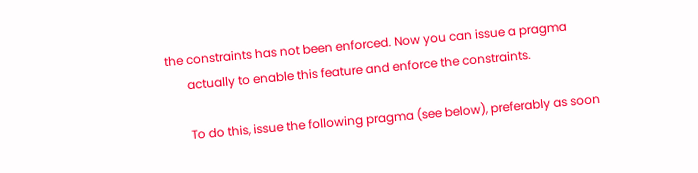the constraints has not been enforced. Now you can issue a pragma
       actually to enable this feature and enforce the constraints.

       To do this, issue the following pragma (see below), preferably as soon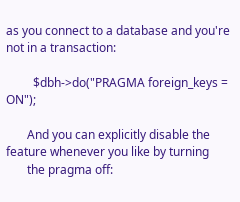as you connect to a database and you're not in a transaction:

         $dbh->do("PRAGMA foreign_keys = ON");

       And you can explicitly disable the feature whenever you like by turning
       the pragma off: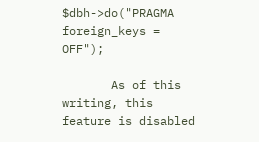$dbh->do("PRAGMA foreign_keys = OFF");

       As of this writing, this feature is disabled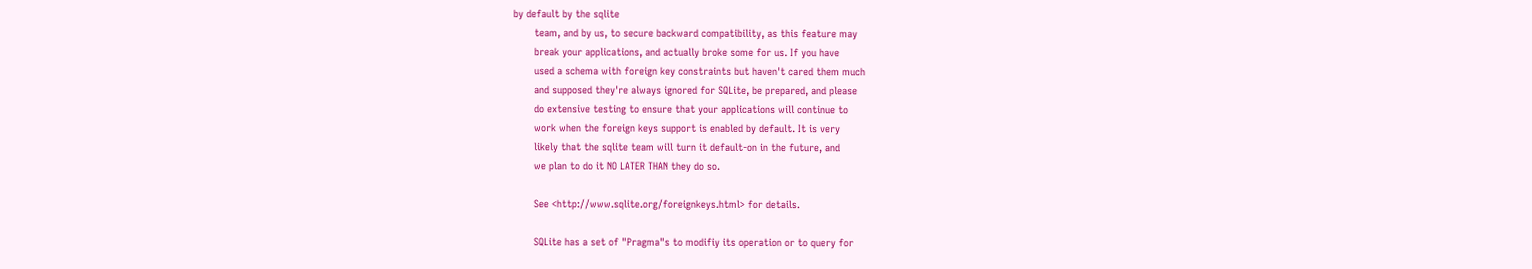by default by the sqlite
       team, and by us, to secure backward compatibility, as this feature may
       break your applications, and actually broke some for us. If you have
       used a schema with foreign key constraints but haven't cared them much
       and supposed they're always ignored for SQLite, be prepared, and please
       do extensive testing to ensure that your applications will continue to
       work when the foreign keys support is enabled by default. It is very
       likely that the sqlite team will turn it default-on in the future, and
       we plan to do it NO LATER THAN they do so.

       See <http://www.sqlite.org/foreignkeys.html> for details.

       SQLite has a set of "Pragma"s to modifiy its operation or to query for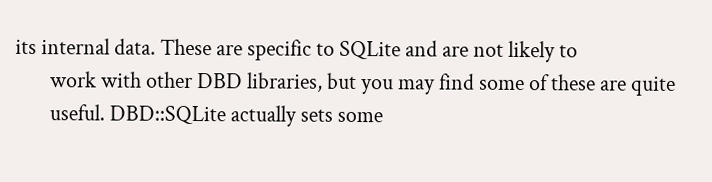its internal data. These are specific to SQLite and are not likely to
       work with other DBD libraries, but you may find some of these are quite
       useful. DBD::SQLite actually sets some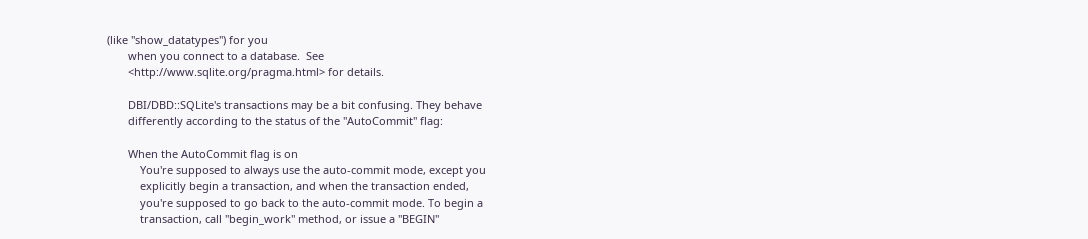(like "show_datatypes") for you
       when you connect to a database.  See
       <http://www.sqlite.org/pragma.html> for details.

       DBI/DBD::SQLite's transactions may be a bit confusing. They behave
       differently according to the status of the "AutoCommit" flag:

       When the AutoCommit flag is on
           You're supposed to always use the auto-commit mode, except you
           explicitly begin a transaction, and when the transaction ended,
           you're supposed to go back to the auto-commit mode. To begin a
           transaction, call "begin_work" method, or issue a "BEGIN"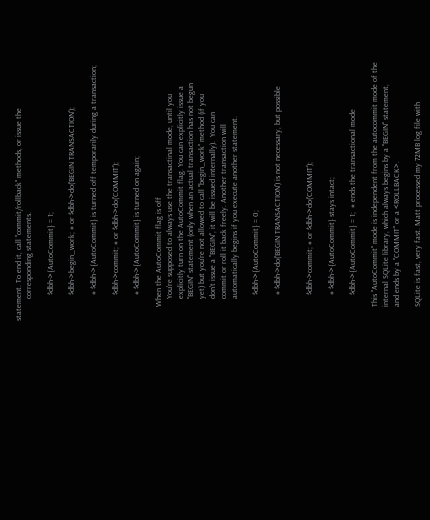statement. To end it, call "commit/rollback" methods, or issue the
           corresponding statements.

             $dbh->{AutoCommit} = 1;

             $dbh->begin_work; # or $dbh->do('BEGIN TRANSACTION');

             # $dbh->{AutoCommit} is turned off temporarily during a transaction;

             $dbh->commit; # or $dbh->do('COMMIT');

             # $dbh->{AutoCommit} is turned on again;

       When the AutoCommit flag is off
           You're supposed to always use the transactinal mode, until you
           explicitly turn on the AutoCommit flag. You can explicitly issue a
           "BEGIN" statement (only when an actual transaction has not begun
           yet) but you're not allowed to call "begin_work" method (if you
           don't issue a "BEGIN", it will be issued internally).  You can
           commit or roll it back freely. Another transaction will
           automatically begins if you execute another statement.

             $dbh->{AutoCommit} = 0;

             # $dbh->do('BEGIN TRANSACTION') is not necessary, but possible


             $dbh->commit; # or $dbh->do('COMMIT');

             # $dbh->{AutoCommit} stays intact;

             $dbh->{AutoCommit} = 1;  # ends the transactional mode

       This "AutoCommit" mode is independent from the autocommit mode of the
       internal SQLite library, which always begins by a "BEGIN" statement,
       and ends by a "COMMIT" or a <ROLLBACK>.

       SQLite is fast, very fast. Matt processed my 72MB log file with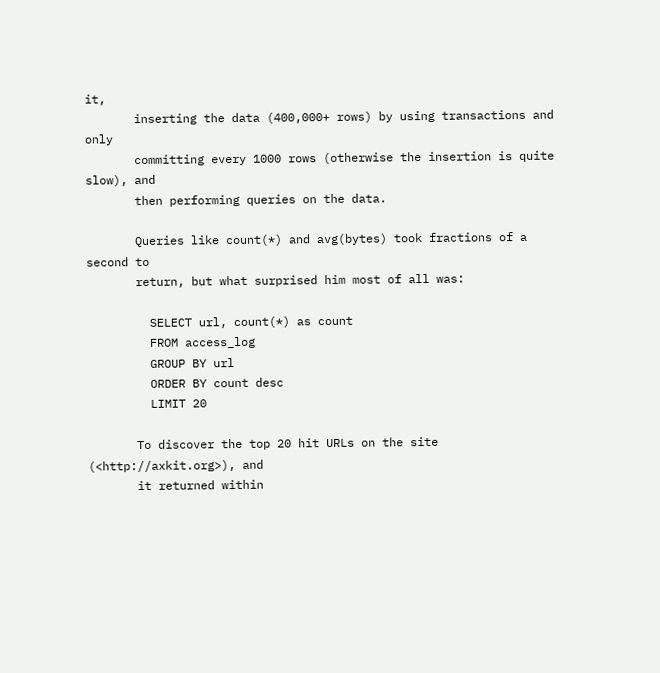it,
       inserting the data (400,000+ rows) by using transactions and only
       committing every 1000 rows (otherwise the insertion is quite slow), and
       then performing queries on the data.

       Queries like count(*) and avg(bytes) took fractions of a second to
       return, but what surprised him most of all was:

         SELECT url, count(*) as count
         FROM access_log
         GROUP BY url
         ORDER BY count desc
         LIMIT 20

       To discover the top 20 hit URLs on the site (<http://axkit.org>), and
       it returned within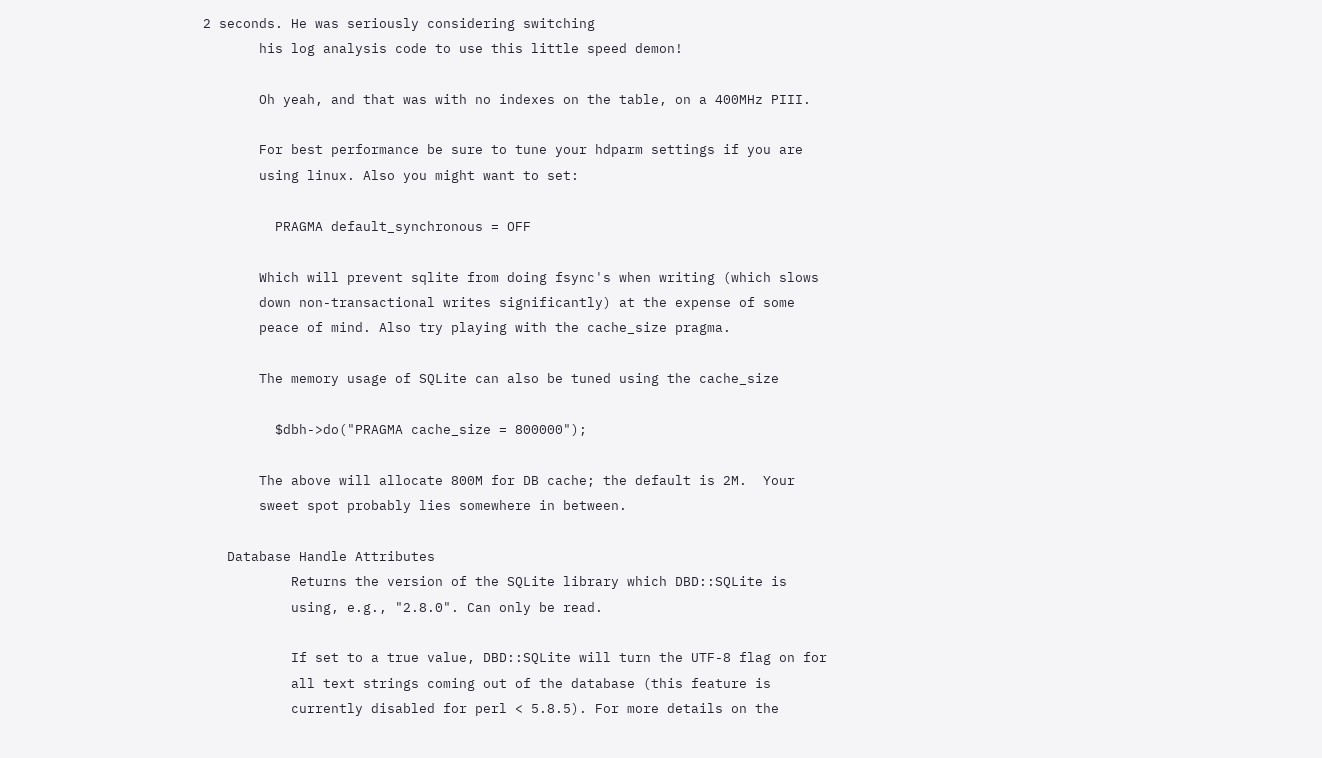2 seconds. He was seriously considering switching
       his log analysis code to use this little speed demon!

       Oh yeah, and that was with no indexes on the table, on a 400MHz PIII.

       For best performance be sure to tune your hdparm settings if you are
       using linux. Also you might want to set:

         PRAGMA default_synchronous = OFF

       Which will prevent sqlite from doing fsync's when writing (which slows
       down non-transactional writes significantly) at the expense of some
       peace of mind. Also try playing with the cache_size pragma.

       The memory usage of SQLite can also be tuned using the cache_size

         $dbh->do("PRAGMA cache_size = 800000");

       The above will allocate 800M for DB cache; the default is 2M.  Your
       sweet spot probably lies somewhere in between.

   Database Handle Attributes
           Returns the version of the SQLite library which DBD::SQLite is
           using, e.g., "2.8.0". Can only be read.

           If set to a true value, DBD::SQLite will turn the UTF-8 flag on for
           all text strings coming out of the database (this feature is
           currently disabled for perl < 5.8.5). For more details on the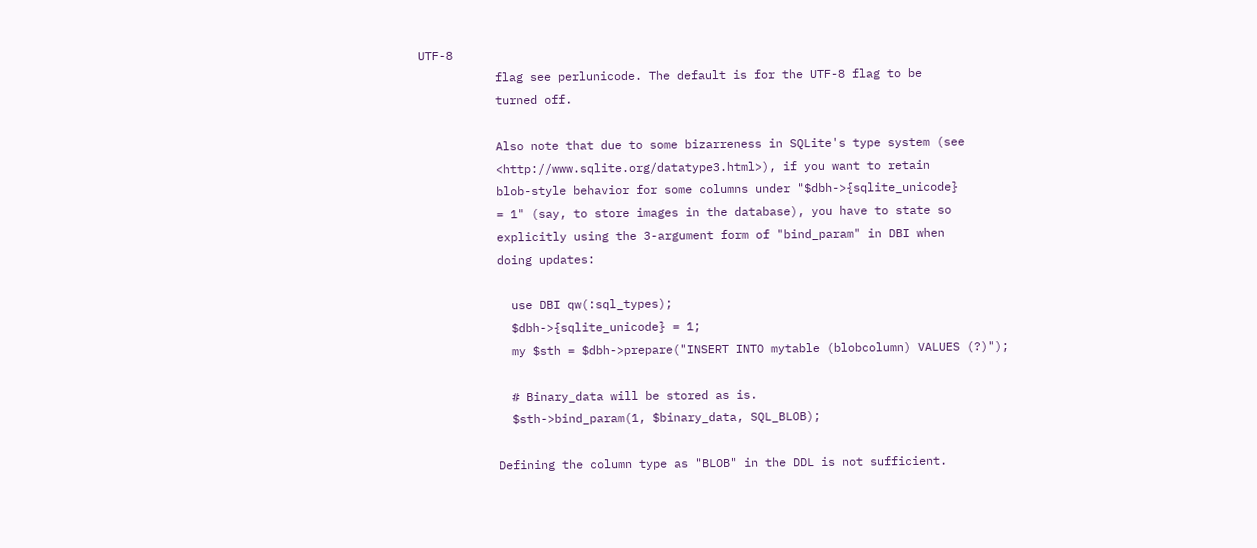UTF-8
           flag see perlunicode. The default is for the UTF-8 flag to be
           turned off.

           Also note that due to some bizarreness in SQLite's type system (see
           <http://www.sqlite.org/datatype3.html>), if you want to retain
           blob-style behavior for some columns under "$dbh->{sqlite_unicode}
           = 1" (say, to store images in the database), you have to state so
           explicitly using the 3-argument form of "bind_param" in DBI when
           doing updates:

             use DBI qw(:sql_types);
             $dbh->{sqlite_unicode} = 1;
             my $sth = $dbh->prepare("INSERT INTO mytable (blobcolumn) VALUES (?)");

             # Binary_data will be stored as is.
             $sth->bind_param(1, $binary_data, SQL_BLOB);

           Defining the column type as "BLOB" in the DDL is not sufficient.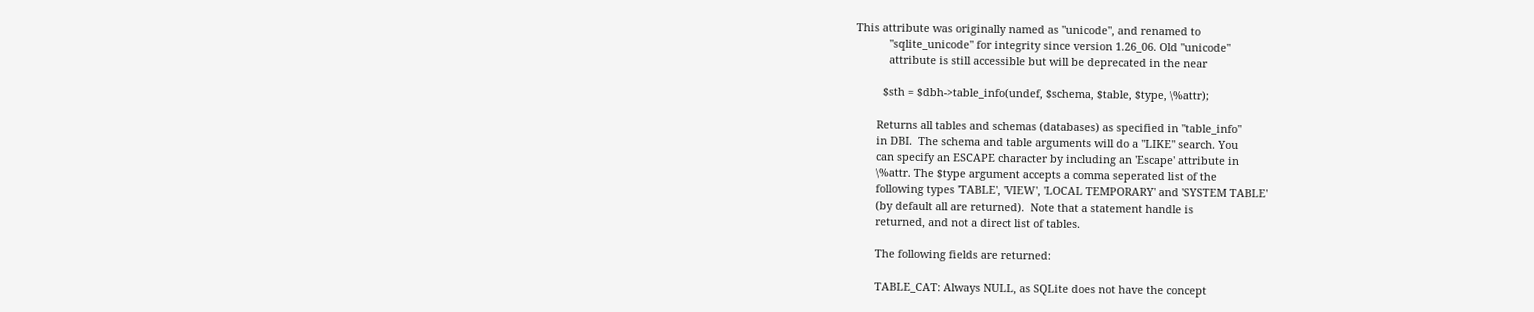This attribute was originally named as "unicode", and renamed to
           "sqlite_unicode" for integrity since version 1.26_06. Old "unicode"
           attribute is still accessible but will be deprecated in the near

         $sth = $dbh->table_info(undef, $schema, $table, $type, \%attr);

       Returns all tables and schemas (databases) as specified in "table_info"
       in DBI.  The schema and table arguments will do a "LIKE" search. You
       can specify an ESCAPE character by including an 'Escape' attribute in
       \%attr. The $type argument accepts a comma seperated list of the
       following types 'TABLE', 'VIEW', 'LOCAL TEMPORARY' and 'SYSTEM TABLE'
       (by default all are returned).  Note that a statement handle is
       returned, and not a direct list of tables.

       The following fields are returned:

       TABLE_CAT: Always NULL, as SQLite does not have the concept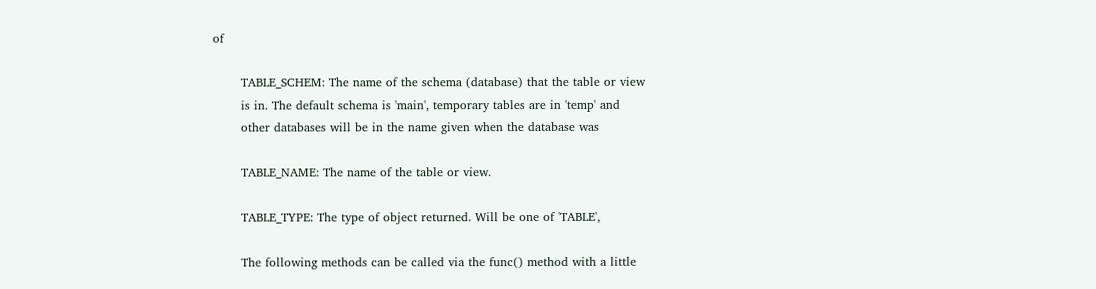of

       TABLE_SCHEM: The name of the schema (database) that the table or view
       is in. The default schema is 'main', temporary tables are in 'temp' and
       other databases will be in the name given when the database was

       TABLE_NAME: The name of the table or view.

       TABLE_TYPE: The type of object returned. Will be one of 'TABLE',

       The following methods can be called via the func() method with a little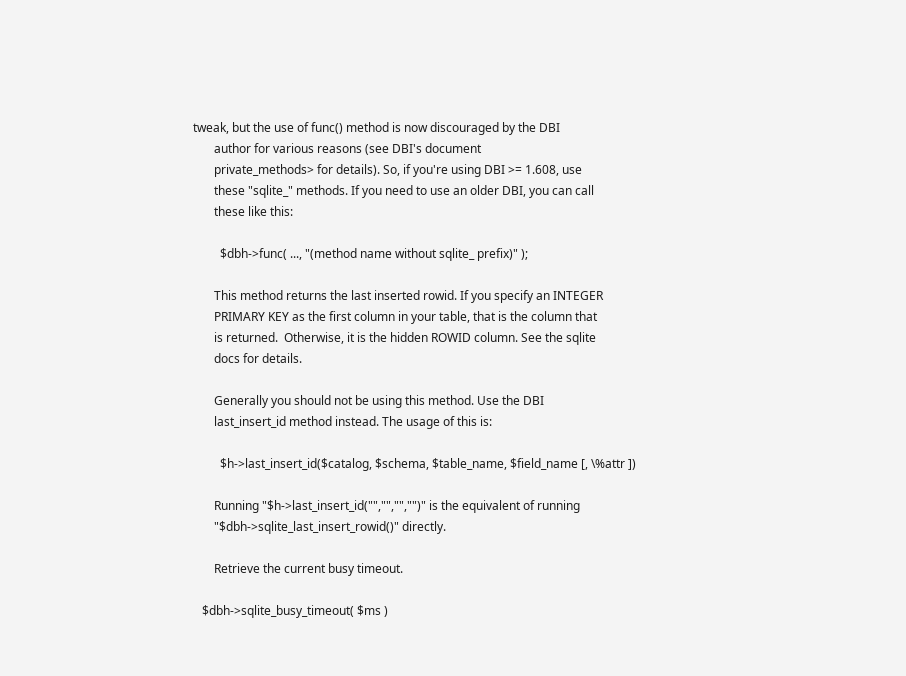tweak, but the use of func() method is now discouraged by the DBI
       author for various reasons (see DBI's document
       private_methods> for details). So, if you're using DBI >= 1.608, use
       these "sqlite_" methods. If you need to use an older DBI, you can call
       these like this:

         $dbh->func( ..., "(method name without sqlite_ prefix)" );

       This method returns the last inserted rowid. If you specify an INTEGER
       PRIMARY KEY as the first column in your table, that is the column that
       is returned.  Otherwise, it is the hidden ROWID column. See the sqlite
       docs for details.

       Generally you should not be using this method. Use the DBI
       last_insert_id method instead. The usage of this is:

         $h->last_insert_id($catalog, $schema, $table_name, $field_name [, \%attr ])

       Running "$h->last_insert_id("","","","")" is the equivalent of running
       "$dbh->sqlite_last_insert_rowid()" directly.

       Retrieve the current busy timeout.

   $dbh->sqlite_busy_timeout( $ms )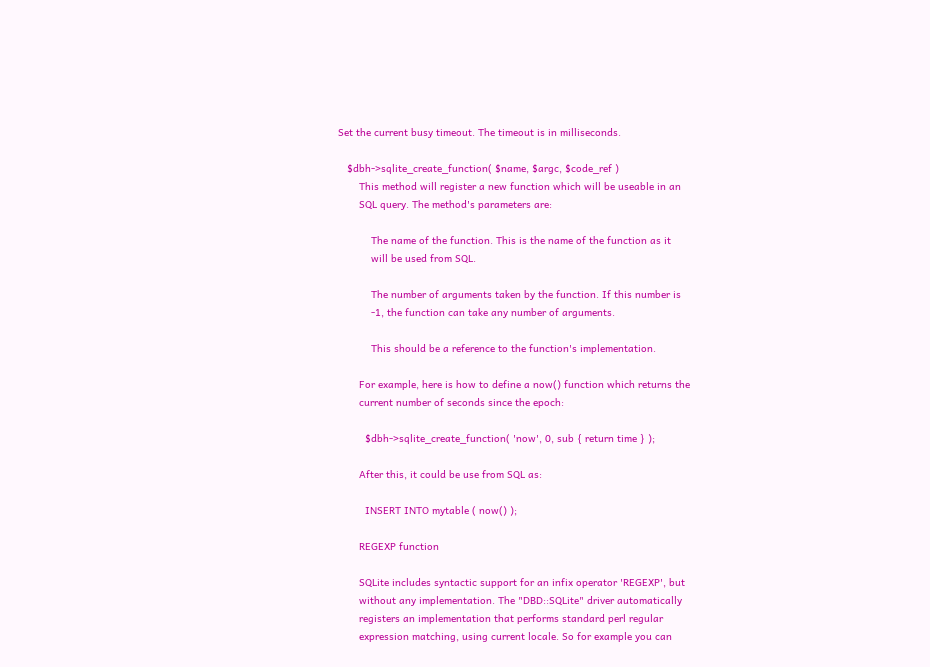Set the current busy timeout. The timeout is in milliseconds.

   $dbh->sqlite_create_function( $name, $argc, $code_ref )
       This method will register a new function which will be useable in an
       SQL query. The method's parameters are:

           The name of the function. This is the name of the function as it
           will be used from SQL.

           The number of arguments taken by the function. If this number is
           -1, the function can take any number of arguments.

           This should be a reference to the function's implementation.

       For example, here is how to define a now() function which returns the
       current number of seconds since the epoch:

         $dbh->sqlite_create_function( 'now', 0, sub { return time } );

       After this, it could be use from SQL as:

         INSERT INTO mytable ( now() );

       REGEXP function

       SQLite includes syntactic support for an infix operator 'REGEXP', but
       without any implementation. The "DBD::SQLite" driver automatically
       registers an implementation that performs standard perl regular
       expression matching, using current locale. So for example you can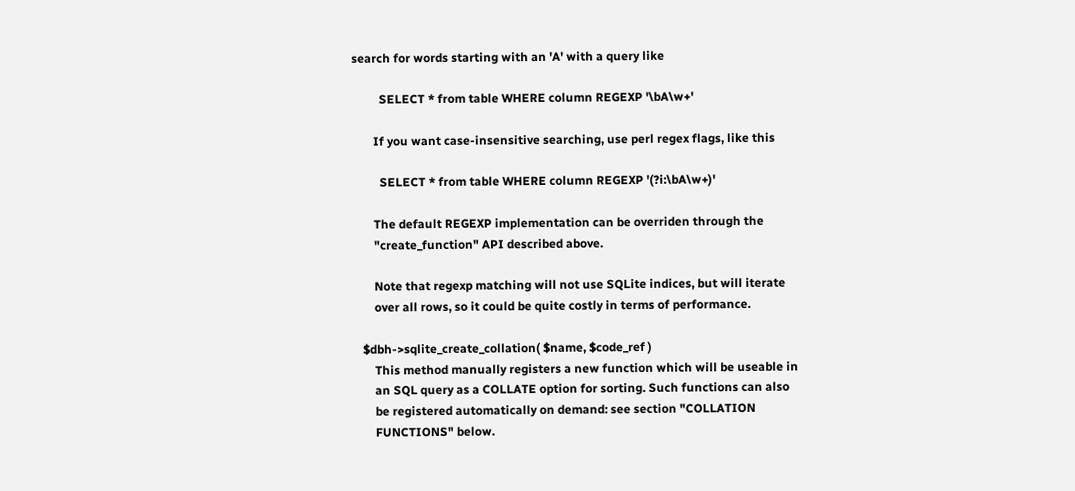search for words starting with an 'A' with a query like

         SELECT * from table WHERE column REGEXP '\bA\w+'

       If you want case-insensitive searching, use perl regex flags, like this

         SELECT * from table WHERE column REGEXP '(?i:\bA\w+)'

       The default REGEXP implementation can be overriden through the
       "create_function" API described above.

       Note that regexp matching will not use SQLite indices, but will iterate
       over all rows, so it could be quite costly in terms of performance.

   $dbh->sqlite_create_collation( $name, $code_ref )
       This method manually registers a new function which will be useable in
       an SQL query as a COLLATE option for sorting. Such functions can also
       be registered automatically on demand: see section "COLLATION
       FUNCTIONS" below.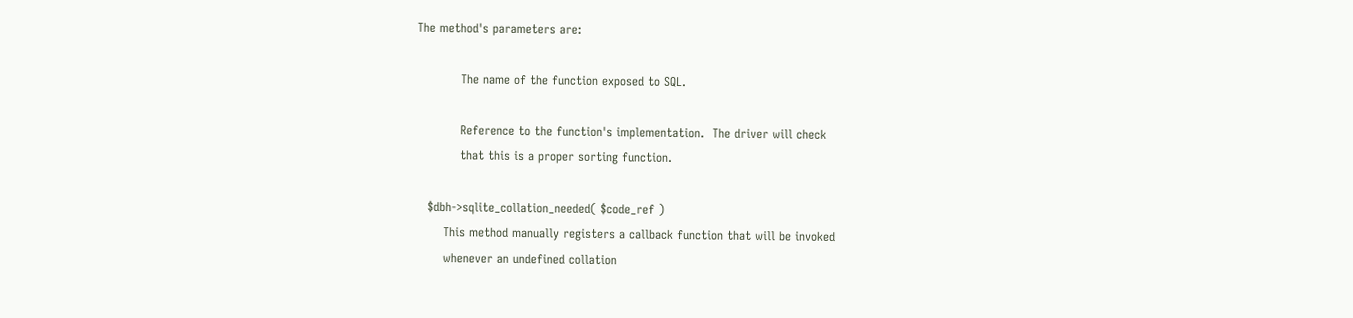The method's parameters are:

           The name of the function exposed to SQL.

           Reference to the function's implementation.  The driver will check
           that this is a proper sorting function.

   $dbh->sqlite_collation_needed( $code_ref )
       This method manually registers a callback function that will be invoked
       whenever an undefined collation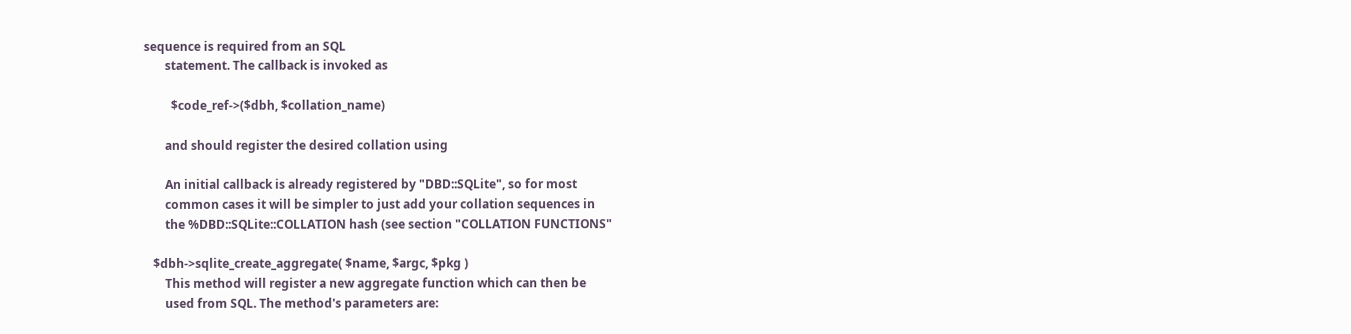sequence is required from an SQL
       statement. The callback is invoked as

         $code_ref->($dbh, $collation_name)

       and should register the desired collation using

       An initial callback is already registered by "DBD::SQLite", so for most
       common cases it will be simpler to just add your collation sequences in
       the %DBD::SQLite::COLLATION hash (see section "COLLATION FUNCTIONS"

   $dbh->sqlite_create_aggregate( $name, $argc, $pkg )
       This method will register a new aggregate function which can then be
       used from SQL. The method's parameters are: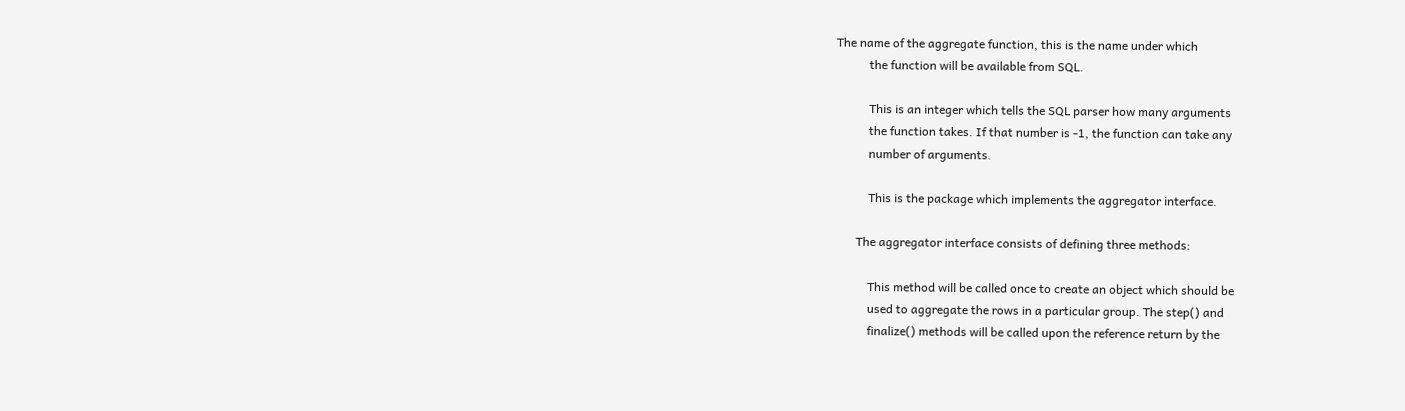The name of the aggregate function, this is the name under which
           the function will be available from SQL.

           This is an integer which tells the SQL parser how many arguments
           the function takes. If that number is -1, the function can take any
           number of arguments.

           This is the package which implements the aggregator interface.

       The aggregator interface consists of defining three methods:

           This method will be called once to create an object which should be
           used to aggregate the rows in a particular group. The step() and
           finalize() methods will be called upon the reference return by the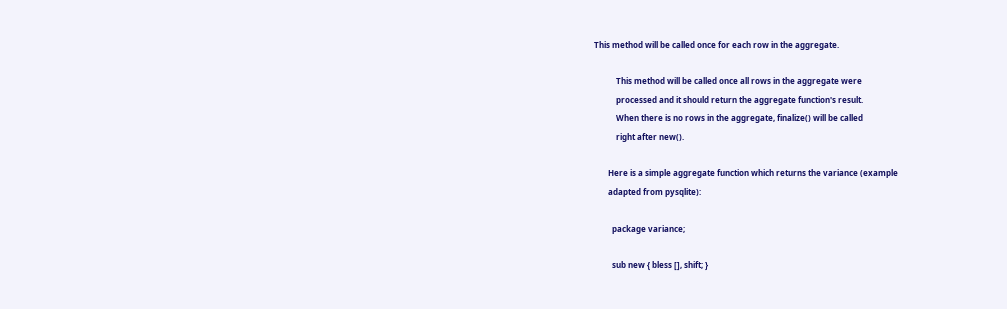This method will be called once for each row in the aggregate.

           This method will be called once all rows in the aggregate were
           processed and it should return the aggregate function's result.
           When there is no rows in the aggregate, finalize() will be called
           right after new().

       Here is a simple aggregate function which returns the variance (example
       adapted from pysqlite):

         package variance;

         sub new { bless [], shift; }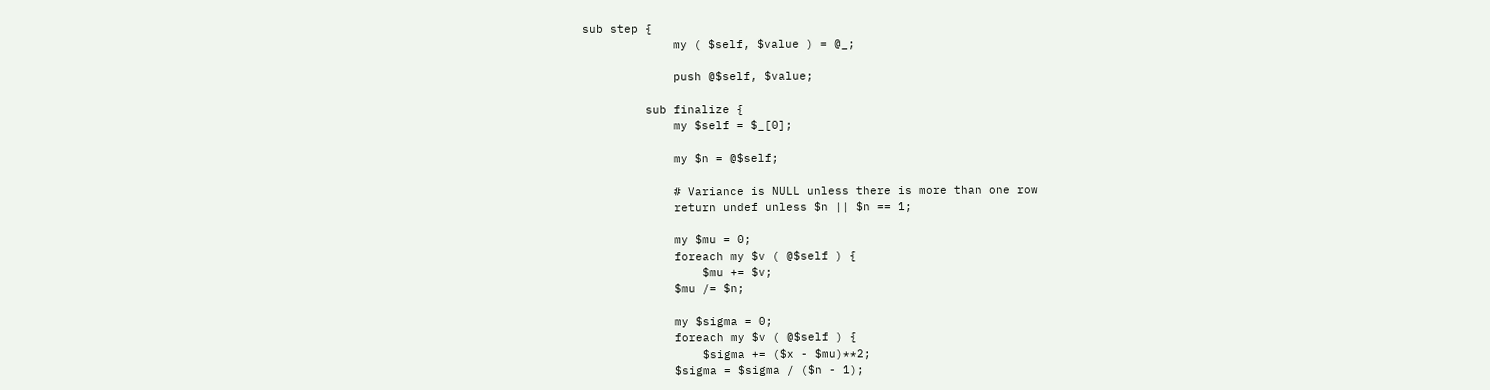sub step {
             my ( $self, $value ) = @_;

             push @$self, $value;

         sub finalize {
             my $self = $_[0];

             my $n = @$self;

             # Variance is NULL unless there is more than one row
             return undef unless $n || $n == 1;

             my $mu = 0;
             foreach my $v ( @$self ) {
                 $mu += $v;
             $mu /= $n;

             my $sigma = 0;
             foreach my $v ( @$self ) {
                 $sigma += ($x - $mu)**2;
             $sigma = $sigma / ($n - 1);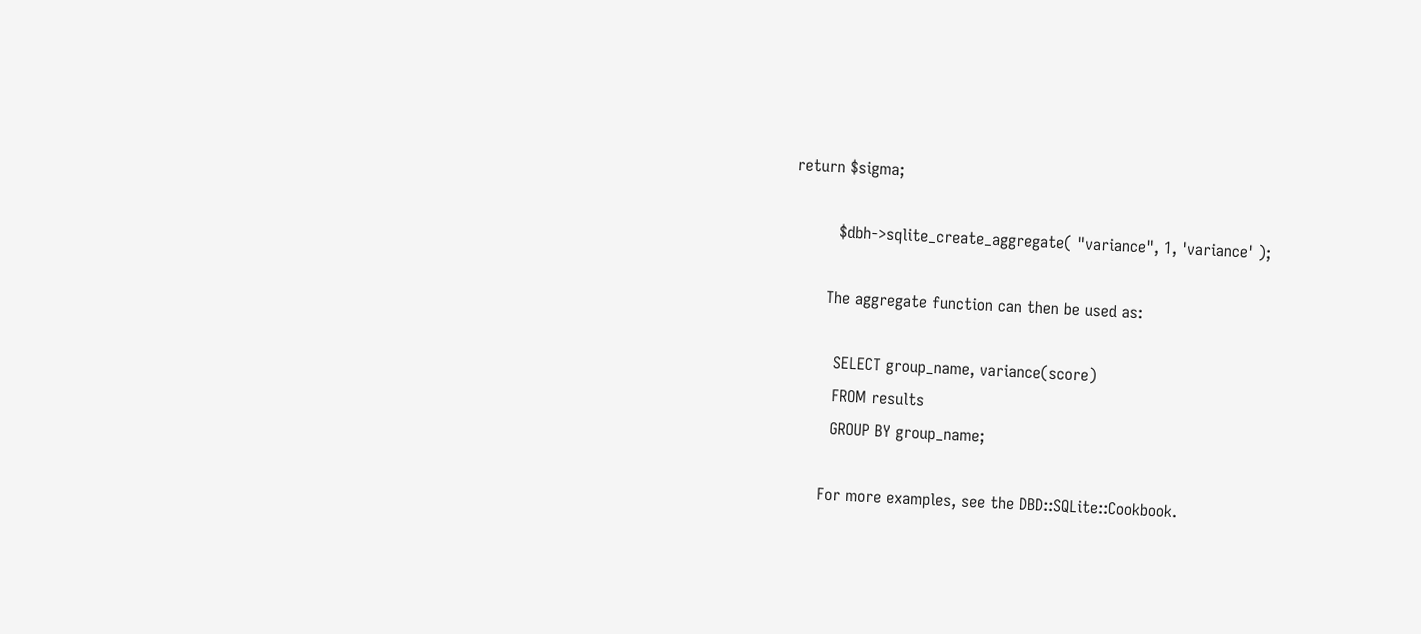return $sigma;

         $dbh->sqlite_create_aggregate( "variance", 1, 'variance' );

       The aggregate function can then be used as:

         SELECT group_name, variance(score)
         FROM results
         GROUP BY group_name;

       For more examples, see the DBD::SQLite::Cookbook.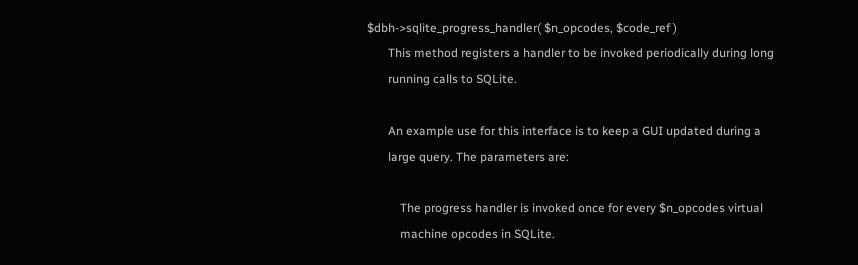$dbh->sqlite_progress_handler( $n_opcodes, $code_ref )
       This method registers a handler to be invoked periodically during long
       running calls to SQLite.

       An example use for this interface is to keep a GUI updated during a
       large query. The parameters are:

           The progress handler is invoked once for every $n_opcodes virtual
           machine opcodes in SQLite.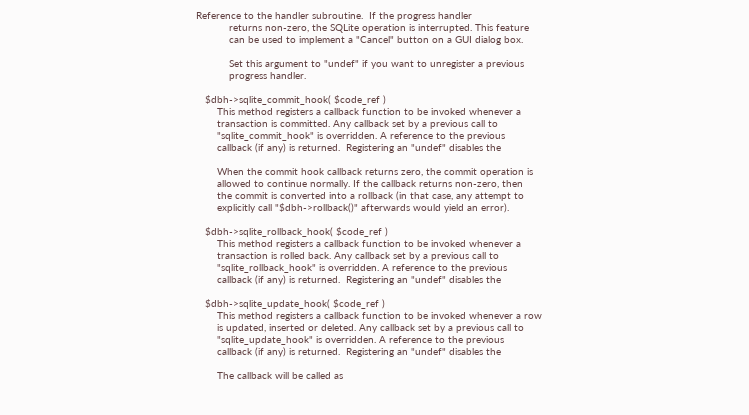Reference to the handler subroutine.  If the progress handler
           returns non-zero, the SQLite operation is interrupted. This feature
           can be used to implement a "Cancel" button on a GUI dialog box.

           Set this argument to "undef" if you want to unregister a previous
           progress handler.

   $dbh->sqlite_commit_hook( $code_ref )
       This method registers a callback function to be invoked whenever a
       transaction is committed. Any callback set by a previous call to
       "sqlite_commit_hook" is overridden. A reference to the previous
       callback (if any) is returned.  Registering an "undef" disables the

       When the commit hook callback returns zero, the commit operation is
       allowed to continue normally. If the callback returns non-zero, then
       the commit is converted into a rollback (in that case, any attempt to
       explicitly call "$dbh->rollback()" afterwards would yield an error).

   $dbh->sqlite_rollback_hook( $code_ref )
       This method registers a callback function to be invoked whenever a
       transaction is rolled back. Any callback set by a previous call to
       "sqlite_rollback_hook" is overridden. A reference to the previous
       callback (if any) is returned.  Registering an "undef" disables the

   $dbh->sqlite_update_hook( $code_ref )
       This method registers a callback function to be invoked whenever a row
       is updated, inserted or deleted. Any callback set by a previous call to
       "sqlite_update_hook" is overridden. A reference to the previous
       callback (if any) is returned.  Registering an "undef" disables the

       The callback will be called as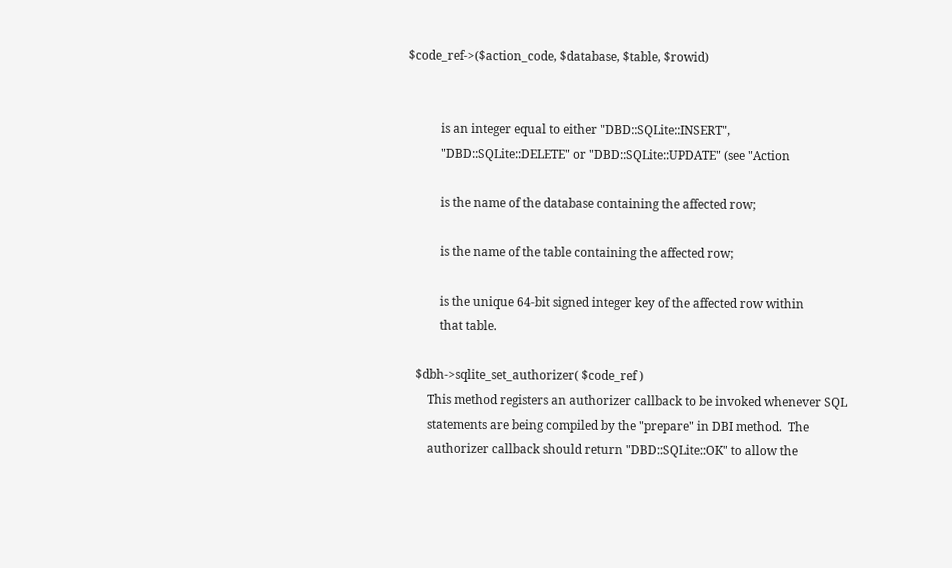$code_ref->($action_code, $database, $table, $rowid)


           is an integer equal to either "DBD::SQLite::INSERT",
           "DBD::SQLite::DELETE" or "DBD::SQLite::UPDATE" (see "Action

           is the name of the database containing the affected row;

           is the name of the table containing the affected row;

           is the unique 64-bit signed integer key of the affected row within
           that table.

   $dbh->sqlite_set_authorizer( $code_ref )
       This method registers an authorizer callback to be invoked whenever SQL
       statements are being compiled by the "prepare" in DBI method.  The
       authorizer callback should return "DBD::SQLite::OK" to allow the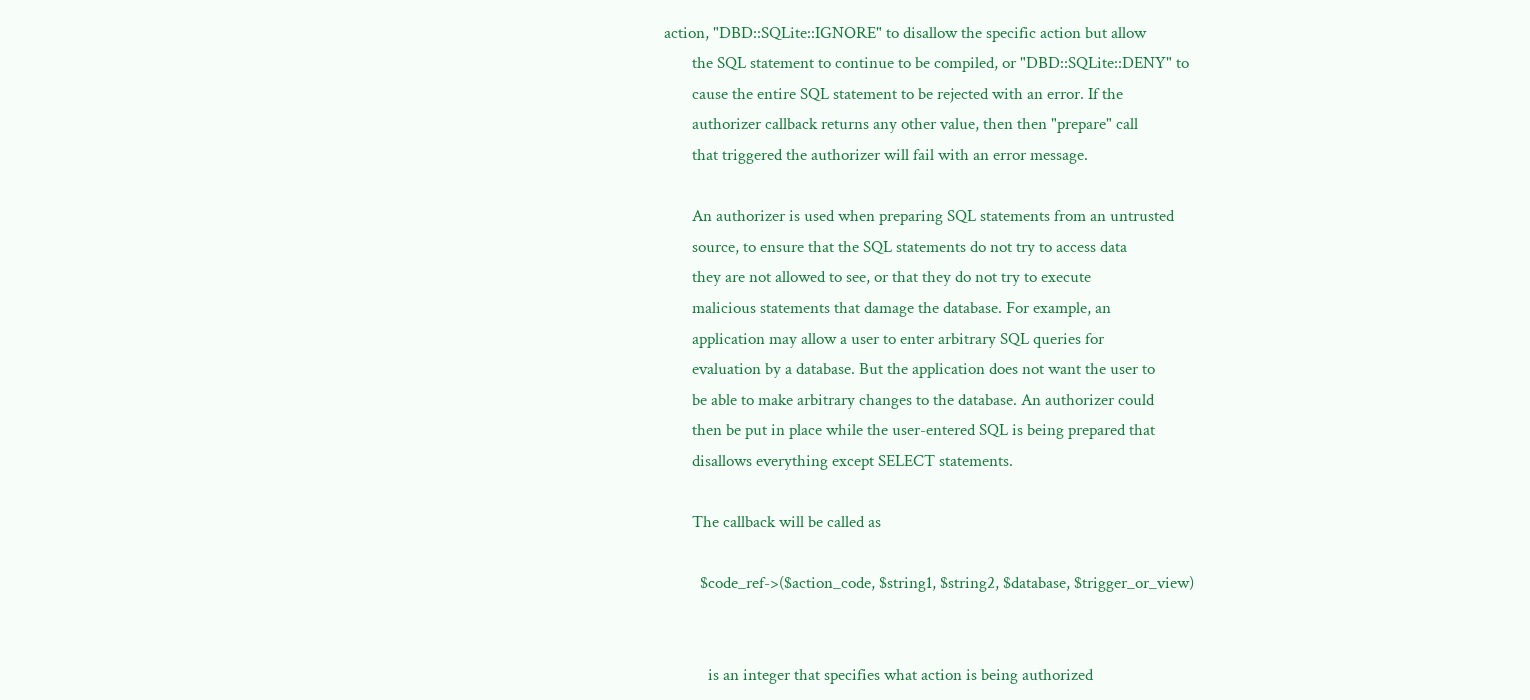action, "DBD::SQLite::IGNORE" to disallow the specific action but allow
       the SQL statement to continue to be compiled, or "DBD::SQLite::DENY" to
       cause the entire SQL statement to be rejected with an error. If the
       authorizer callback returns any other value, then then "prepare" call
       that triggered the authorizer will fail with an error message.

       An authorizer is used when preparing SQL statements from an untrusted
       source, to ensure that the SQL statements do not try to access data
       they are not allowed to see, or that they do not try to execute
       malicious statements that damage the database. For example, an
       application may allow a user to enter arbitrary SQL queries for
       evaluation by a database. But the application does not want the user to
       be able to make arbitrary changes to the database. An authorizer could
       then be put in place while the user-entered SQL is being prepared that
       disallows everything except SELECT statements.

       The callback will be called as

         $code_ref->($action_code, $string1, $string2, $database, $trigger_or_view)


           is an integer that specifies what action is being authorized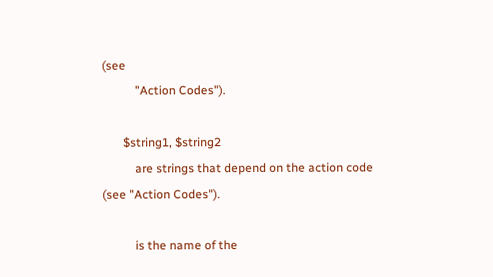(see
           "Action Codes").

       $string1, $string2
           are strings that depend on the action code (see "Action Codes").

           is the name of the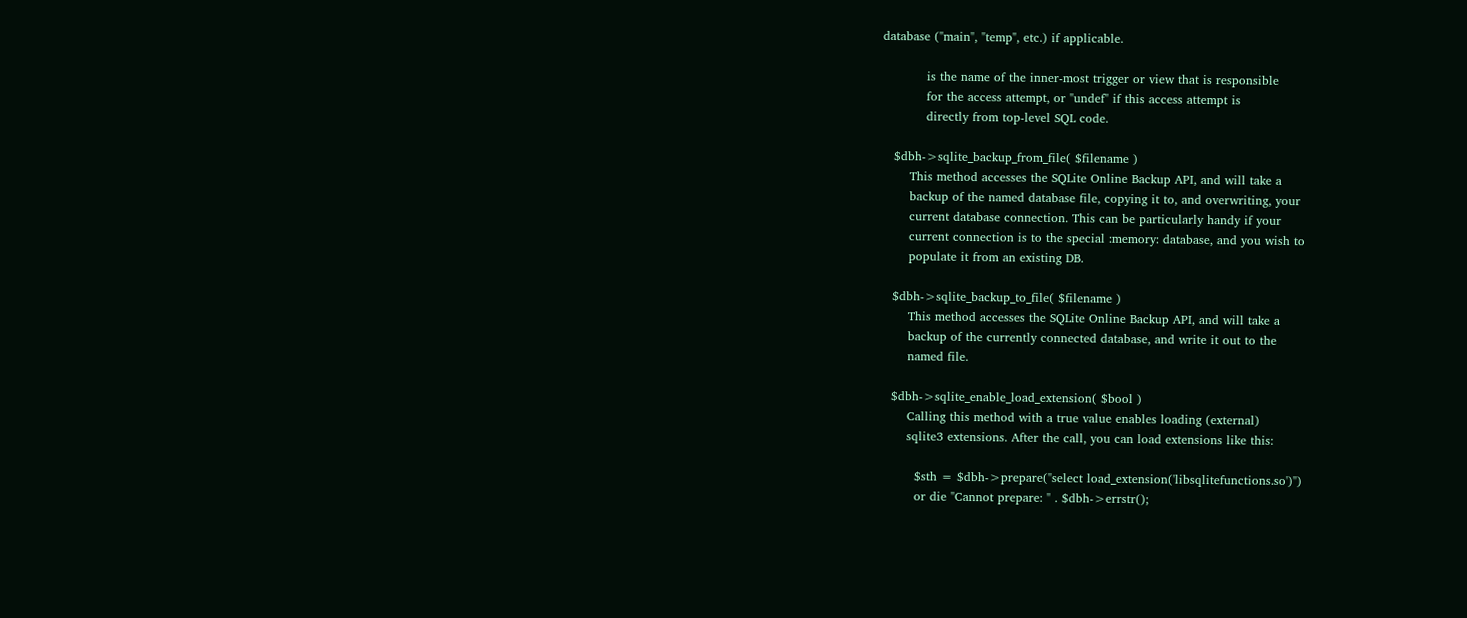database ("main", "temp", etc.) if applicable.

           is the name of the inner-most trigger or view that is responsible
           for the access attempt, or "undef" if this access attempt is
           directly from top-level SQL code.

   $dbh->sqlite_backup_from_file( $filename )
       This method accesses the SQLite Online Backup API, and will take a
       backup of the named database file, copying it to, and overwriting, your
       current database connection. This can be particularly handy if your
       current connection is to the special :memory: database, and you wish to
       populate it from an existing DB.

   $dbh->sqlite_backup_to_file( $filename )
       This method accesses the SQLite Online Backup API, and will take a
       backup of the currently connected database, and write it out to the
       named file.

   $dbh->sqlite_enable_load_extension( $bool )
       Calling this method with a true value enables loading (external)
       sqlite3 extensions. After the call, you can load extensions like this:

         $sth = $dbh->prepare("select load_extension('libsqlitefunctions.so')")
         or die "Cannot prepare: " . $dbh->errstr();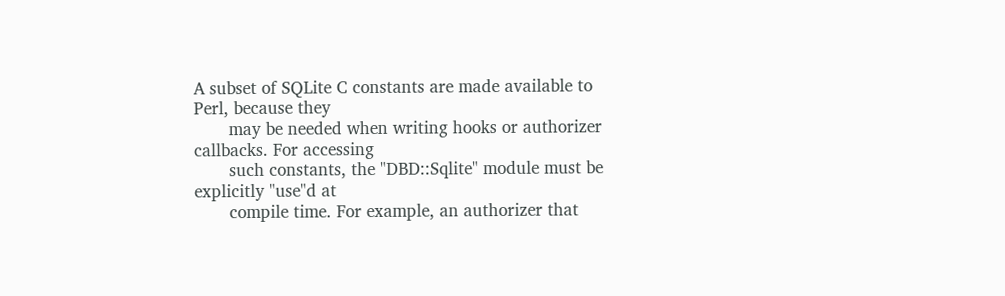A subset of SQLite C constants are made available to Perl, because they
       may be needed when writing hooks or authorizer callbacks. For accessing
       such constants, the "DBD::Sqlite" module must be explicitly "use"d at
       compile time. For example, an authorizer that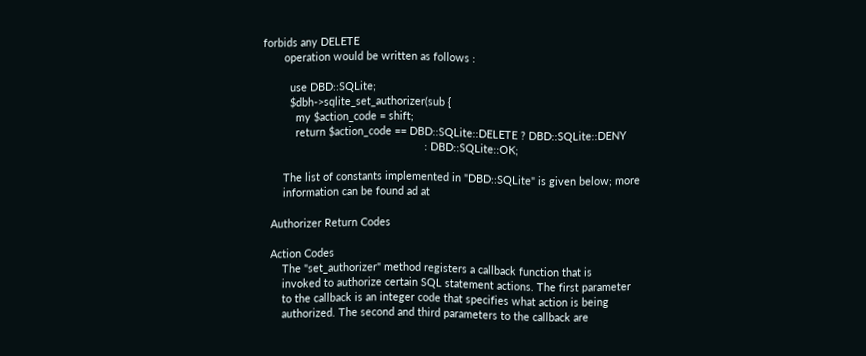forbids any DELETE
       operation would be written as follows :

         use DBD::SQLite;
         $dbh->sqlite_set_authorizer(sub {
           my $action_code = shift;
           return $action_code == DBD::SQLite::DELETE ? DBD::SQLite::DENY
                                                      : DBD::SQLite::OK;

       The list of constants implemented in "DBD::SQLite" is given below; more
       information can be found ad at

   Authorizer Return Codes

   Action Codes
       The "set_authorizer" method registers a callback function that is
       invoked to authorize certain SQL statement actions. The first parameter
       to the callback is an integer code that specifies what action is being
       authorized. The second and third parameters to the callback are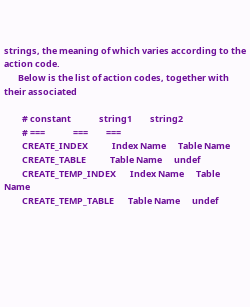strings, the meaning of which varies according to the action code.
       Below is the list of action codes, together with their associated

         # constant              string1         string2
         # ===              ===         ===
         CREATE_INDEX            Index Name      Table Name
         CREATE_TABLE            Table Name      undef
         CREATE_TEMP_INDEX       Index Name      Table Name
         CREATE_TEMP_TABLE       Table Name      undef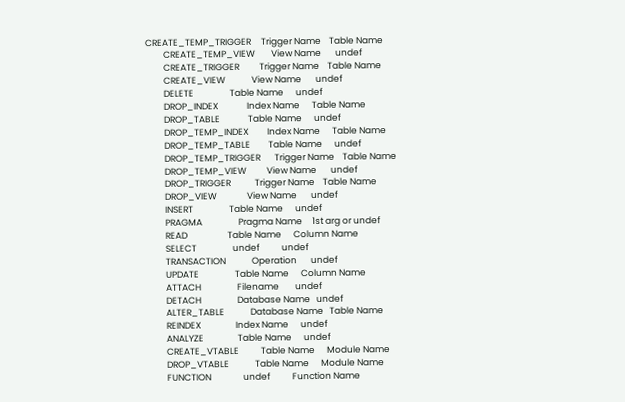CREATE_TEMP_TRIGGER     Trigger Name    Table Name
         CREATE_TEMP_VIEW        View Name       undef
         CREATE_TRIGGER          Trigger Name    Table Name
         CREATE_VIEW             View Name       undef
         DELETE                  Table Name      undef
         DROP_INDEX              Index Name      Table Name
         DROP_TABLE              Table Name      undef
         DROP_TEMP_INDEX         Index Name      Table Name
         DROP_TEMP_TABLE         Table Name      undef
         DROP_TEMP_TRIGGER       Trigger Name    Table Name
         DROP_TEMP_VIEW          View Name       undef
         DROP_TRIGGER            Trigger Name    Table Name
         DROP_VIEW               View Name       undef
         INSERT                  Table Name      undef
         PRAGMA                  Pragma Name     1st arg or undef
         READ                    Table Name      Column Name
         SELECT                  undef           undef
         TRANSACTION             Operation       undef
         UPDATE                  Table Name      Column Name
         ATTACH                  Filename        undef
         DETACH                  Database Name   undef
         ALTER_TABLE             Database Name   Table Name
         REINDEX                 Index Name      undef
         ANALYZE                 Table Name      undef
         CREATE_VTABLE           Table Name      Module Name
         DROP_VTABLE             Table Name      Module Name
         FUNCTION                undef           Function Name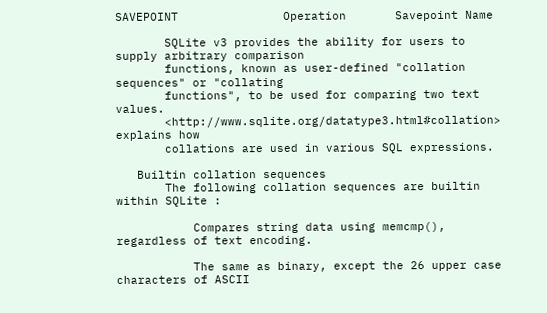SAVEPOINT               Operation       Savepoint Name

       SQLite v3 provides the ability for users to supply arbitrary comparison
       functions, known as user-defined "collation sequences" or "collating
       functions", to be used for comparing two text values.
       <http://www.sqlite.org/datatype3.html#collation> explains how
       collations are used in various SQL expressions.

   Builtin collation sequences
       The following collation sequences are builtin within SQLite :

           Compares string data using memcmp(), regardless of text encoding.

           The same as binary, except the 26 upper case characters of ASCII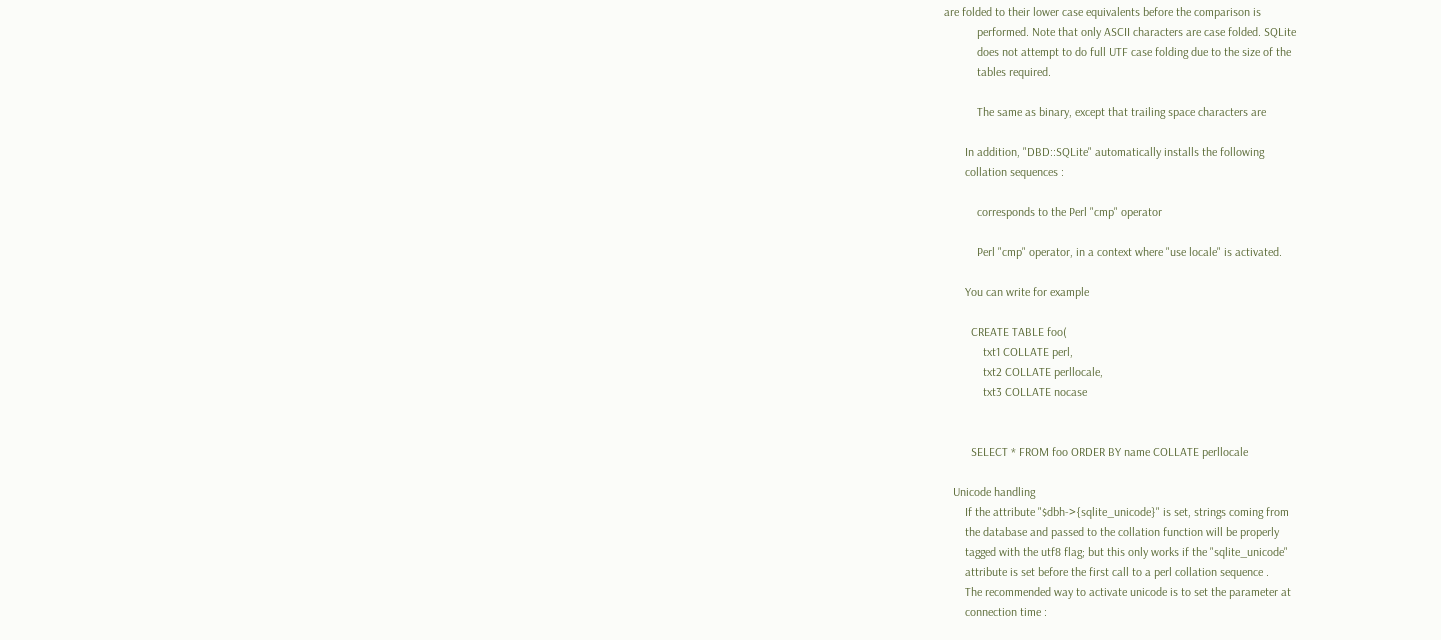are folded to their lower case equivalents before the comparison is
           performed. Note that only ASCII characters are case folded. SQLite
           does not attempt to do full UTF case folding due to the size of the
           tables required.

           The same as binary, except that trailing space characters are

       In addition, "DBD::SQLite" automatically installs the following
       collation sequences :

           corresponds to the Perl "cmp" operator

           Perl "cmp" operator, in a context where "use locale" is activated.

       You can write for example

         CREATE TABLE foo(
             txt1 COLLATE perl,
             txt2 COLLATE perllocale,
             txt3 COLLATE nocase


         SELECT * FROM foo ORDER BY name COLLATE perllocale

   Unicode handling
       If the attribute "$dbh->{sqlite_unicode}" is set, strings coming from
       the database and passed to the collation function will be properly
       tagged with the utf8 flag; but this only works if the "sqlite_unicode"
       attribute is set before the first call to a perl collation sequence .
       The recommended way to activate unicode is to set the parameter at
       connection time :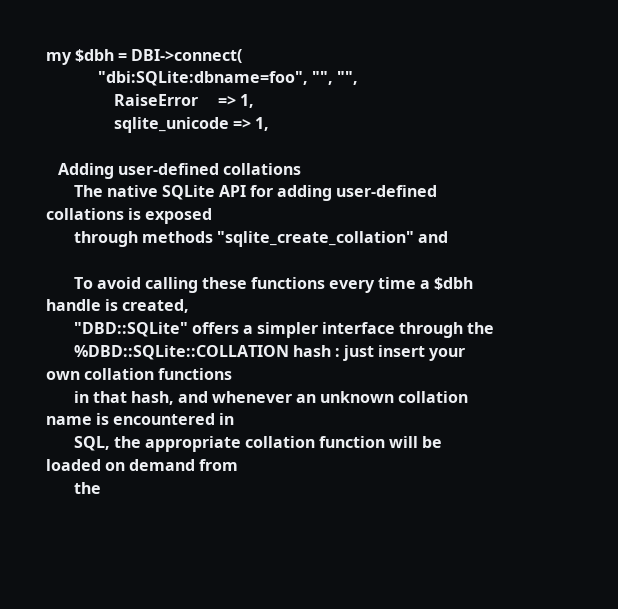my $dbh = DBI->connect(
             "dbi:SQLite:dbname=foo", "", "",
                 RaiseError     => 1,
                 sqlite_unicode => 1,

   Adding user-defined collations
       The native SQLite API for adding user-defined collations is exposed
       through methods "sqlite_create_collation" and

       To avoid calling these functions every time a $dbh handle is created,
       "DBD::SQLite" offers a simpler interface through the
       %DBD::SQLite::COLLATION hash : just insert your own collation functions
       in that hash, and whenever an unknown collation name is encountered in
       SQL, the appropriate collation function will be loaded on demand from
       the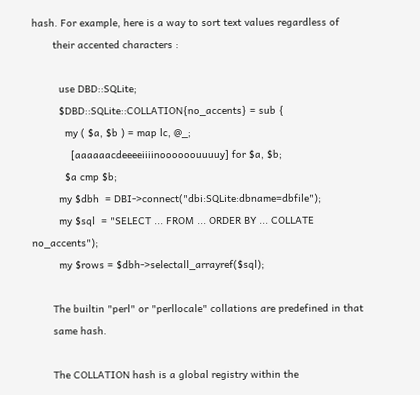hash. For example, here is a way to sort text values regardless of
       their accented characters :

         use DBD::SQLite;
         $DBD::SQLite::COLLATION{no_accents} = sub {
           my ( $a, $b ) = map lc, @_;
             [aaaaaacdeeeeiiiinoooooouuuuy] for $a, $b;
           $a cmp $b;
         my $dbh  = DBI->connect("dbi:SQLite:dbname=dbfile");
         my $sql  = "SELECT ... FROM ... ORDER BY ... COLLATE no_accents");
         my $rows = $dbh->selectall_arrayref($sql);

       The builtin "perl" or "perllocale" collations are predefined in that
       same hash.

       The COLLATION hash is a global registry within the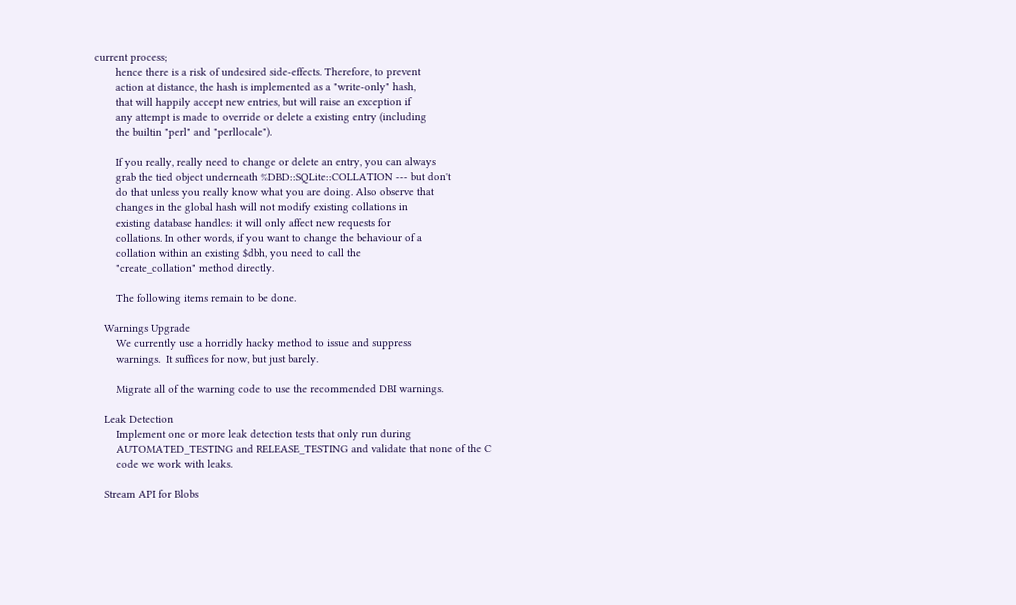current process;
       hence there is a risk of undesired side-effects. Therefore, to prevent
       action at distance, the hash is implemented as a "write-only" hash,
       that will happily accept new entries, but will raise an exception if
       any attempt is made to override or delete a existing entry (including
       the builtin "perl" and "perllocale").

       If you really, really need to change or delete an entry, you can always
       grab the tied object underneath %DBD::SQLite::COLLATION --- but don't
       do that unless you really know what you are doing. Also observe that
       changes in the global hash will not modify existing collations in
       existing database handles: it will only affect new requests for
       collations. In other words, if you want to change the behaviour of a
       collation within an existing $dbh, you need to call the
       "create_collation" method directly.

       The following items remain to be done.

   Warnings Upgrade
       We currently use a horridly hacky method to issue and suppress
       warnings.  It suffices for now, but just barely.

       Migrate all of the warning code to use the recommended DBI warnings.

   Leak Detection
       Implement one or more leak detection tests that only run during
       AUTOMATED_TESTING and RELEASE_TESTING and validate that none of the C
       code we work with leaks.

   Stream API for Blobs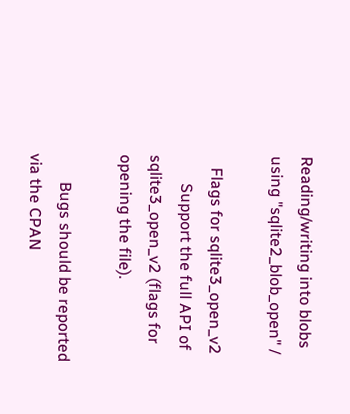Reading/writing into blobs using "sqlite2_blob_open" /

   Flags for sqlite3_open_v2
       Support the full API of sqlite3_open_v2 (flags for opening the file).

       Bugs should be reported via the CPAN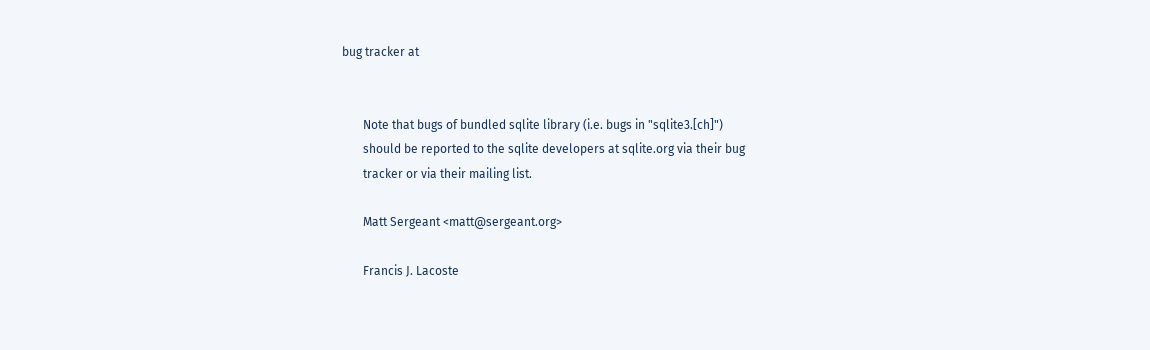bug tracker at


       Note that bugs of bundled sqlite library (i.e. bugs in "sqlite3.[ch]")
       should be reported to the sqlite developers at sqlite.org via their bug
       tracker or via their mailing list.

       Matt Sergeant <matt@sergeant.org>

       Francis J. Lacoste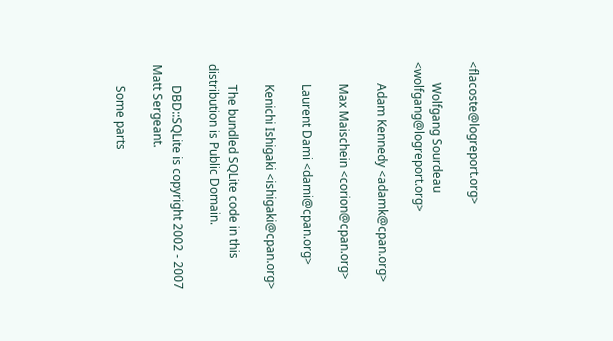<flacoste@logreport.org>

       Wolfgang Sourdeau <wolfgang@logreport.org>

       Adam Kennedy <adamk@cpan.org>

       Max Maischein <corion@cpan.org>

       Laurent Dami <dami@cpan.org>

       Kenichi Ishigaki <ishigaki@cpan.org>

       The bundled SQLite code in this distribution is Public Domain.

       DBD::SQLite is copyright 2002 - 2007 Matt Sergeant.

       Some parts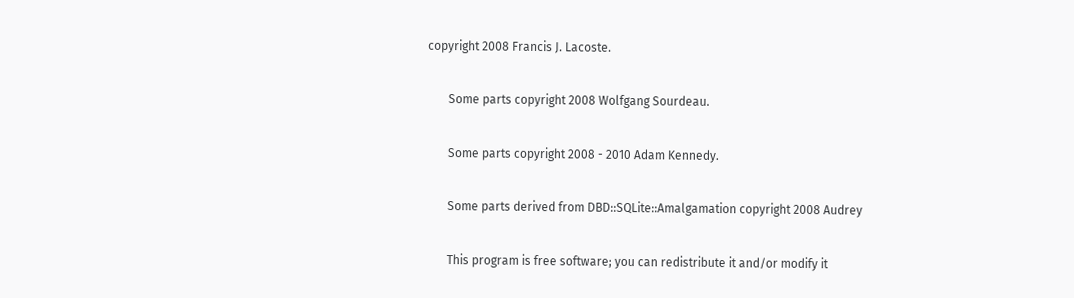copyright 2008 Francis J. Lacoste.

       Some parts copyright 2008 Wolfgang Sourdeau.

       Some parts copyright 2008 - 2010 Adam Kennedy.

       Some parts derived from DBD::SQLite::Amalgamation copyright 2008 Audrey

       This program is free software; you can redistribute it and/or modify it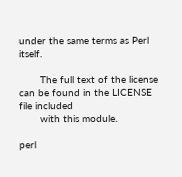under the same terms as Perl itself.

       The full text of the license can be found in the LICENSE file included
       with this module.

perl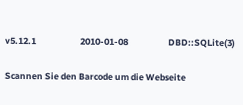v5.12.1                      2010-01-08                    DBD::SQLite(3)

Scannen Sie den Barcode um die Webseite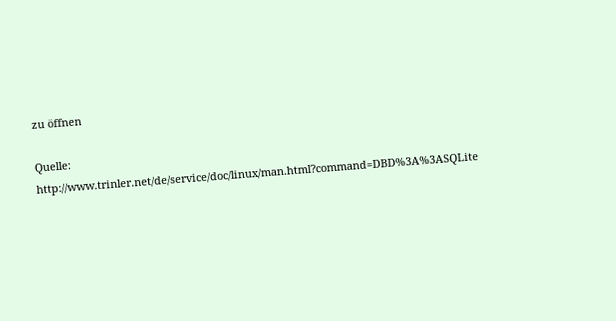zu öffnen

Quelle: http://www.trinler.net/de/service/doc/linux/man.html?command=DBD%3A%3ASQLite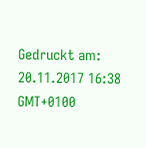Gedruckt am: 20.11.2017 16:38 GMT+0100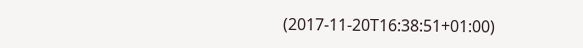(2017-11-20T16:38:51+01:00)